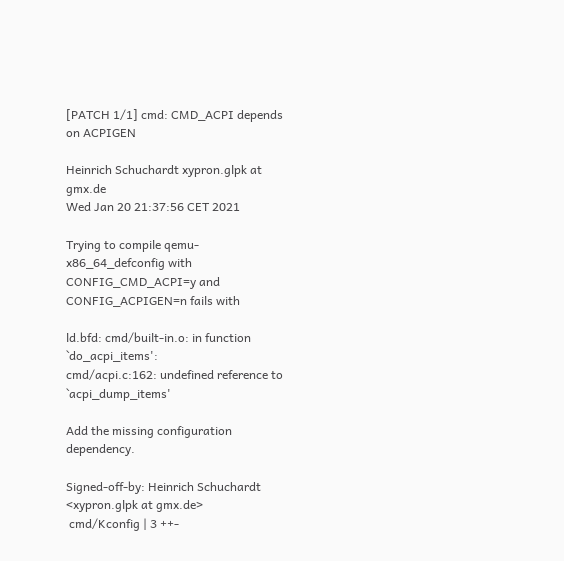[PATCH 1/1] cmd: CMD_ACPI depends on ACPIGEN

Heinrich Schuchardt xypron.glpk at gmx.de
Wed Jan 20 21:37:56 CET 2021

Trying to compile qemu-x86_64_defconfig with CONFIG_CMD_ACPI=y and
CONFIG_ACPIGEN=n fails with

ld.bfd: cmd/built-in.o: in function `do_acpi_items':
cmd/acpi.c:162: undefined reference to `acpi_dump_items'

Add the missing configuration dependency.

Signed-off-by: Heinrich Schuchardt <xypron.glpk at gmx.de>
 cmd/Kconfig | 3 ++-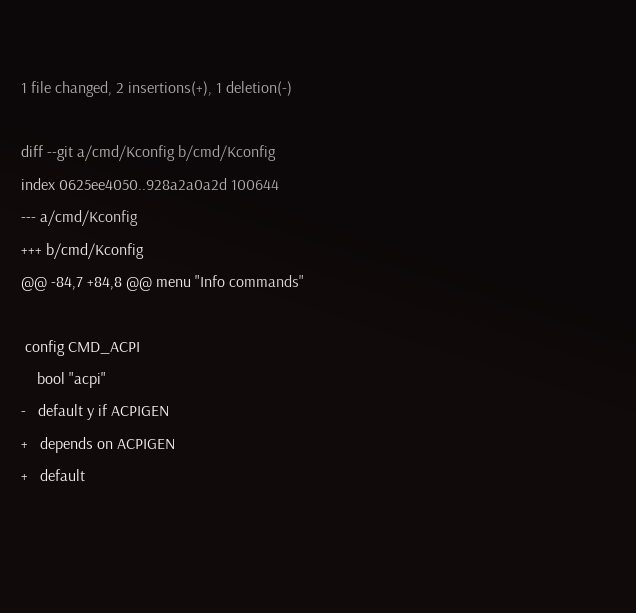1 file changed, 2 insertions(+), 1 deletion(-)

diff --git a/cmd/Kconfig b/cmd/Kconfig
index 0625ee4050..928a2a0a2d 100644
--- a/cmd/Kconfig
+++ b/cmd/Kconfig
@@ -84,7 +84,8 @@ menu "Info commands"

 config CMD_ACPI
    bool "acpi"
-   default y if ACPIGEN
+   depends on ACPIGEN
+   default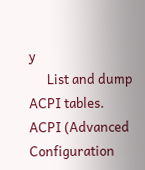y
      List and dump ACPI tables. ACPI (Advanced Configuration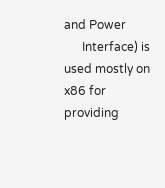and Power
      Interface) is used mostly on x86 for providing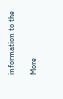information to the

More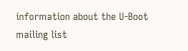information about the U-Boot mailing list